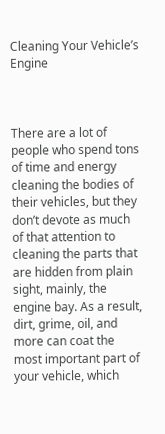Cleaning Your Vehicle’s Engine



There are a lot of people who spend tons of time and energy cleaning the bodies of their vehicles, but they don’t devote as much of that attention to cleaning the parts that are hidden from plain sight, mainly, the engine bay. As a result, dirt, grime, oil, and more can coat the most important part of your vehicle, which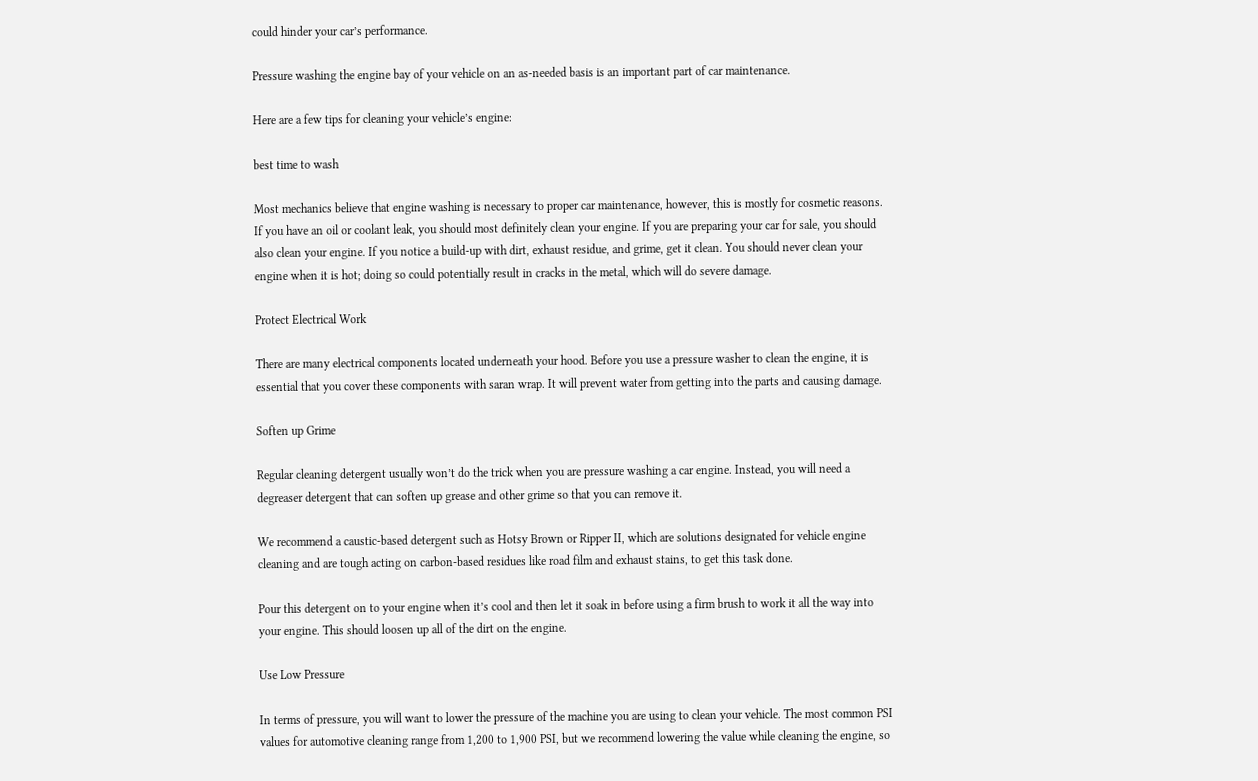could hinder your car’s performance.

Pressure washing the engine bay of your vehicle on an as-needed basis is an important part of car maintenance.

Here are a few tips for cleaning your vehicle’s engine:

best time to wash

Most mechanics believe that engine washing is necessary to proper car maintenance, however, this is mostly for cosmetic reasons. If you have an oil or coolant leak, you should most definitely clean your engine. If you are preparing your car for sale, you should also clean your engine. If you notice a build-up with dirt, exhaust residue, and grime, get it clean. You should never clean your engine when it is hot; doing so could potentially result in cracks in the metal, which will do severe damage.

Protect Electrical Work

There are many electrical components located underneath your hood. Before you use a pressure washer to clean the engine, it is essential that you cover these components with saran wrap. It will prevent water from getting into the parts and causing damage.

Soften up Grime

Regular cleaning detergent usually won’t do the trick when you are pressure washing a car engine. Instead, you will need a degreaser detergent that can soften up grease and other grime so that you can remove it.

We recommend a caustic-based detergent such as Hotsy Brown or Ripper II, which are solutions designated for vehicle engine cleaning and are tough acting on carbon-based residues like road film and exhaust stains, to get this task done.

Pour this detergent on to your engine when it’s cool and then let it soak in before using a firm brush to work it all the way into your engine. This should loosen up all of the dirt on the engine.

Use Low Pressure

In terms of pressure, you will want to lower the pressure of the machine you are using to clean your vehicle. The most common PSI values for automotive cleaning range from 1,200 to 1,900 PSI, but we recommend lowering the value while cleaning the engine, so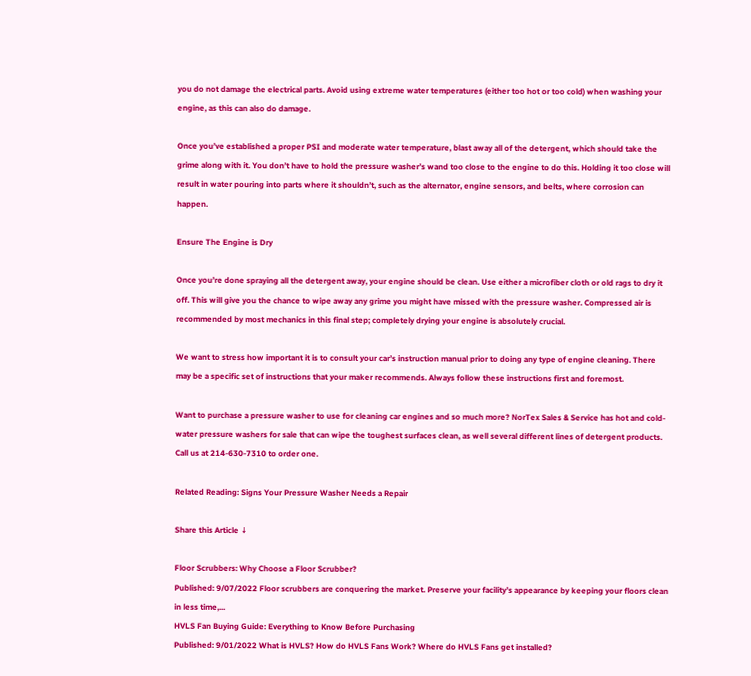you do not damage the electrical parts. Avoid using extreme water temperatures (either too hot or too cold) when washing your engine, as this can also do damage.

Once you’ve established a proper PSI and moderate water temperature, blast away all of the detergent, which should take the grime along with it. You don’t have to hold the pressure washer’s wand too close to the engine to do this. Holding it too close will result in water pouring into parts where it shouldn’t, such as the alternator, engine sensors, and belts, where corrosion can happen.

Ensure The Engine is Dry

Once you’re done spraying all the detergent away, your engine should be clean. Use either a microfiber cloth or old rags to dry it off. This will give you the chance to wipe away any grime you might have missed with the pressure washer. Compressed air is recommended by most mechanics in this final step; completely drying your engine is absolutely crucial.

We want to stress how important it is to consult your car’s instruction manual prior to doing any type of engine cleaning. There may be a specific set of instructions that your maker recommends. Always follow these instructions first and foremost.

Want to purchase a pressure washer to use for cleaning car engines and so much more? NorTex Sales & Service has hot and cold-water pressure washers for sale that can wipe the toughest surfaces clean, as well several different lines of detergent products. Call us at 214-630-7310 to order one.

Related Reading: Signs Your Pressure Washer Needs a Repair

Share this Article ↓

Floor Scrubbers: Why Choose a Floor Scrubber?
Published: 9/07/2022 Floor scrubbers are conquering the market. Preserve your facility’s appearance by keeping your floors clean in less time,...
HVLS Fan Buying Guide: Everything to Know Before Purchasing
Published: 9/01/2022 What is HVLS? How do HVLS Fans Work? Where do HVLS Fans get installed?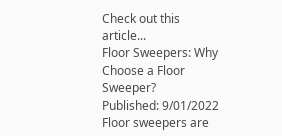Check out this article...
Floor Sweepers: Why Choose a Floor Sweeper?
Published: 9/01/2022 Floor sweepers are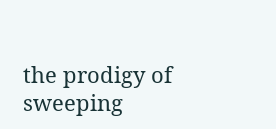the prodigy of sweeping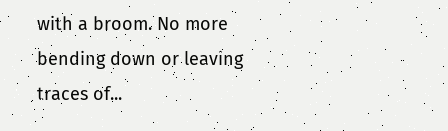with a broom. No more bending down or leaving traces of...